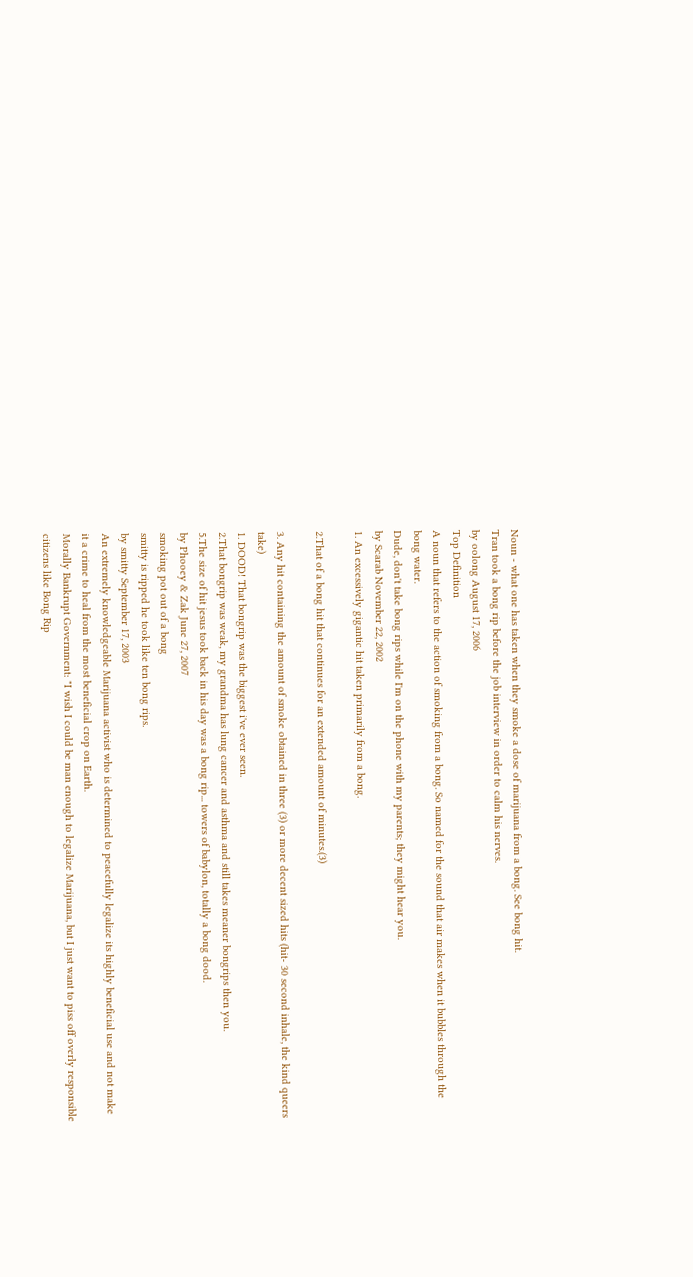Noun - what one has taken when they smoke a dose of marijuana from a bong. See bong hit.
Tran took a bong rip before the job interview in order to calm his nerves.
by oolong August 17, 2006
Top Definition
A noun that refers to the action of smoking from a bong. So named for the sound that air makes when it bubbles through the bong water.
Dude, don't take bong rips while I'm on the phone with my parents; they might hear you.
by Scarab November 22, 2002
1. An excessively gigantic hit taken primarily from a bong.

2.That of a bong hit that continues for an extended amount of minutes.(3)

3. Any hit containing the amount of smoke obtained in three (3) or more decent sized hits (hit- 30 second inhale, the kind queers take)
1. DOOD! That bongrip was the biggest i've ever seen.
2.That bongrip was weak, my grandma has lung cancer and asthma and still takes meaner bongrips then you.
5.The size of hit jesus took back in his day was a bong rip... towers of babylon, totally a bong dood.
by Phooey & Zak June 27, 2007
smoking pot out of a bong
smitty is ripped he took like ten bong rips.
by smitty September 17, 2003
An extremely knowledgeable Marijuana activist who is determined to peacefully legalize its highly beneficial use and not make it a crime to heal from the most beneficial crop on Earth.
Morally Bankrupt Government: "I wish I could be man enough to legalize Marijuana, but I just want to piss off overly responsible citizens like Bong Rip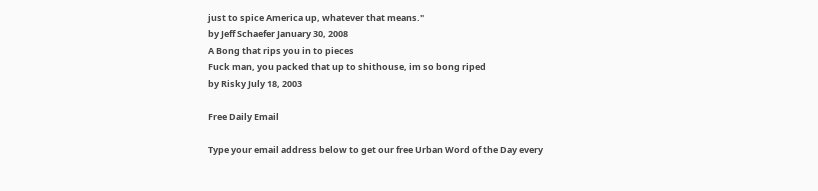just to spice America up, whatever that means."
by Jeff Schaefer January 30, 2008
A Bong that rips you in to pieces
Fuck man, you packed that up to shithouse, im so bong riped
by Risky July 18, 2003

Free Daily Email

Type your email address below to get our free Urban Word of the Day every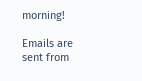morning!

Emails are sent from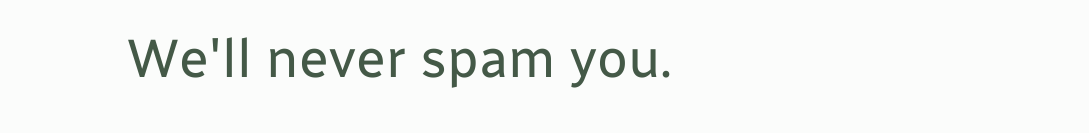We'll never spam you.